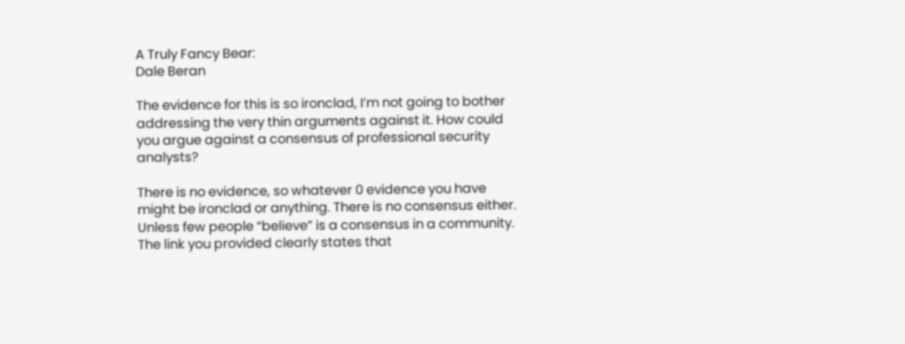A Truly Fancy Bear:
Dale Beran

The evidence for this is so ironclad, I’m not going to bother addressing the very thin arguments against it. How could you argue against a consensus of professional security analysts?

There is no evidence, so whatever 0 evidence you have might be ironclad or anything. There is no consensus either. Unless few people “believe” is a consensus in a community. The link you provided clearly states that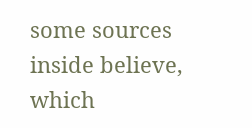some sources inside believe, which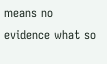means no evidence what so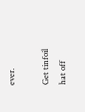ever.

Get tinfoil hat off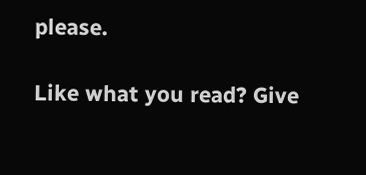please.

Like what you read? Give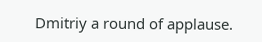Dmitriy a round of applause.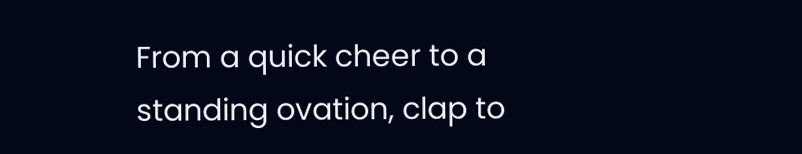From a quick cheer to a standing ovation, clap to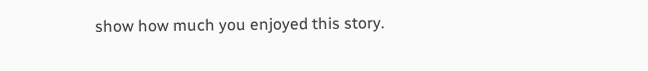show how much you enjoyed this story.